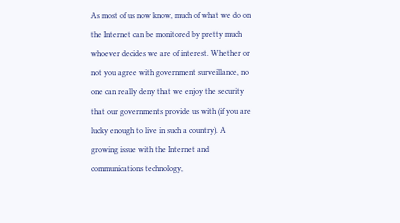As most of us now know, much of what we do on the Internet can be monitored by pretty much whoever decides we are of interest. Whether or not you agree with government surveillance, no one can really deny that we enjoy the security that our governments provide us with (if you are lucky enough to live in such a country). A growing issue with the Internet and communications technology,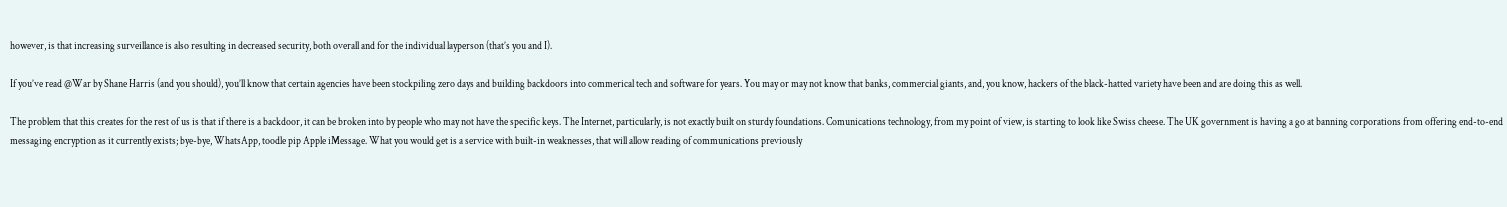however, is that increasing surveillance is also resulting in decreased security, both overall and for the individual layperson (that’s you and I).

If you’ve read @War by Shane Harris (and you should), you’ll know that certain agencies have been stockpiling zero days and building backdoors into commerical tech and software for years. You may or may not know that banks, commercial giants, and, you know, hackers of the black-hatted variety have been and are doing this as well.

The problem that this creates for the rest of us is that if there is a backdoor, it can be broken into by people who may not have the specific keys. The Internet, particularly, is not exactly built on sturdy foundations. Comunications technology, from my point of view, is starting to look like Swiss cheese. The UK government is having a go at banning corporations from offering end-to-end messaging encryption as it currently exists; bye-bye, WhatsApp, toodle pip Apple iMessage. What you would get is a service with built-in weaknesses, that will allow reading of communications previously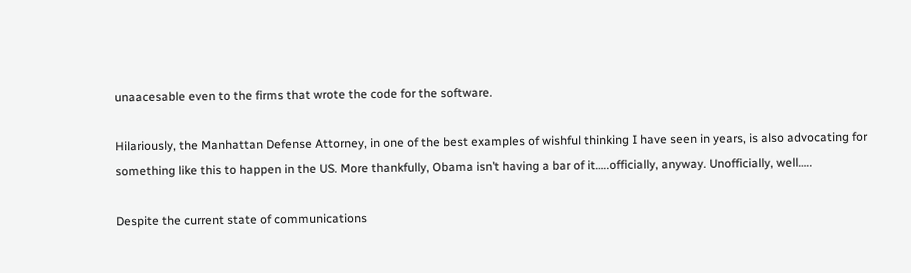unaacesable even to the firms that wrote the code for the software.

Hilariously, the Manhattan Defense Attorney, in one of the best examples of wishful thinking I have seen in years, is also advocating for something like this to happen in the US. More thankfully, Obama isn’t having a bar of it…..officially, anyway. Unofficially, well…..

Despite the current state of communications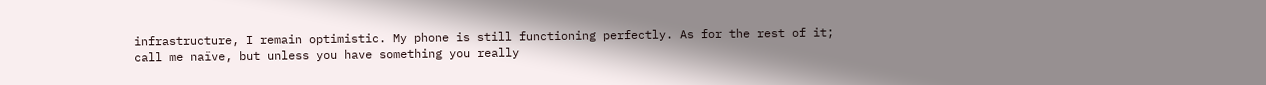infrastructure, I remain optimistic. My phone is still functioning perfectly. As for the rest of it; call me naïve, but unless you have something you really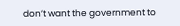don’t want the government to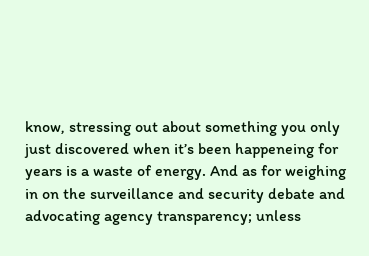know, stressing out about something you only just discovered when it’s been happeneing for years is a waste of energy. And as for weighing in on the surveillance and security debate and advocating agency transparency; unless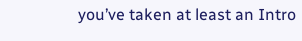you’ve taken at least an Intro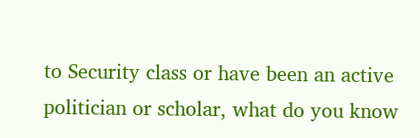to Security class or have been an active politician or scholar, what do you know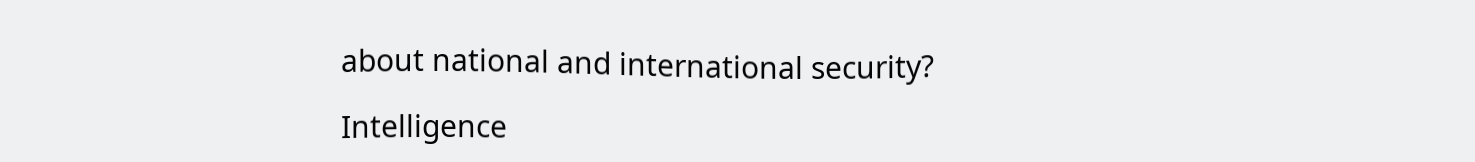about national and international security?

Intelligence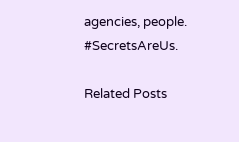agencies, people. #SecretsAreUs.

Related Posts